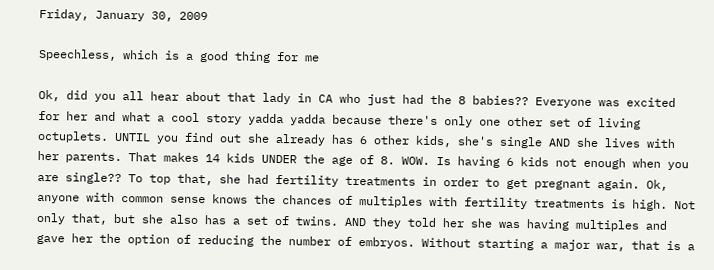Friday, January 30, 2009

Speechless, which is a good thing for me

Ok, did you all hear about that lady in CA who just had the 8 babies?? Everyone was excited for her and what a cool story yadda yadda because there's only one other set of living octuplets. UNTIL you find out she already has 6 other kids, she's single AND she lives with her parents. That makes 14 kids UNDER the age of 8. WOW. Is having 6 kids not enough when you are single?? To top that, she had fertility treatments in order to get pregnant again. Ok, anyone with common sense knows the chances of multiples with fertility treatments is high. Not only that, but she also has a set of twins. AND they told her she was having multiples and gave her the option of reducing the number of embryos. Without starting a major war, that is a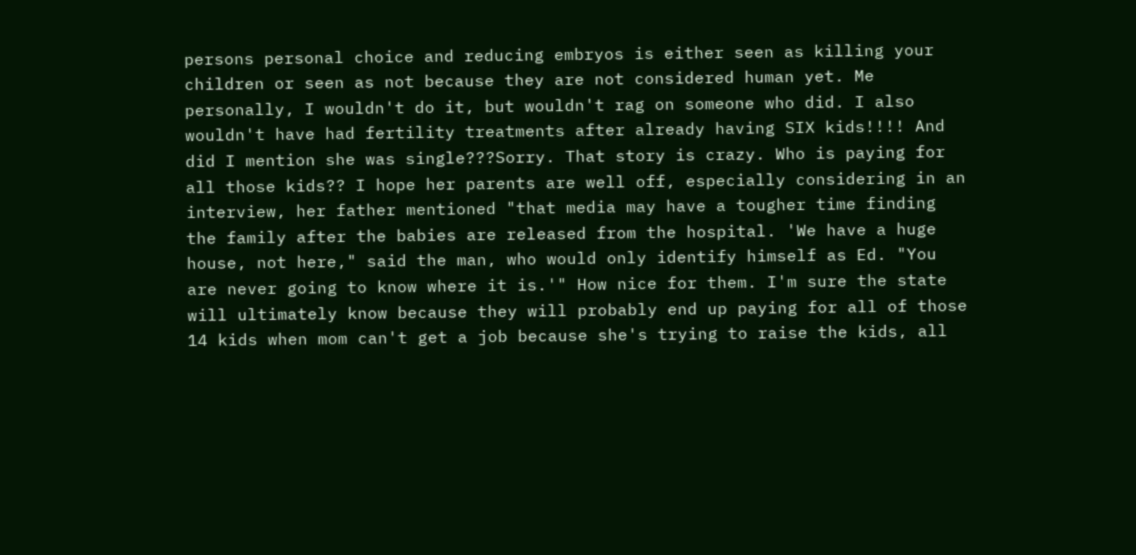persons personal choice and reducing embryos is either seen as killing your children or seen as not because they are not considered human yet. Me personally, I wouldn't do it, but wouldn't rag on someone who did. I also wouldn't have had fertility treatments after already having SIX kids!!!! And did I mention she was single???Sorry. That story is crazy. Who is paying for all those kids?? I hope her parents are well off, especially considering in an interview, her father mentioned "that media may have a tougher time finding the family after the babies are released from the hospital. 'We have a huge house, not here," said the man, who would only identify himself as Ed. "You are never going to know where it is.'" How nice for them. I'm sure the state will ultimately know because they will probably end up paying for all of those 14 kids when mom can't get a job because she's trying to raise the kids, all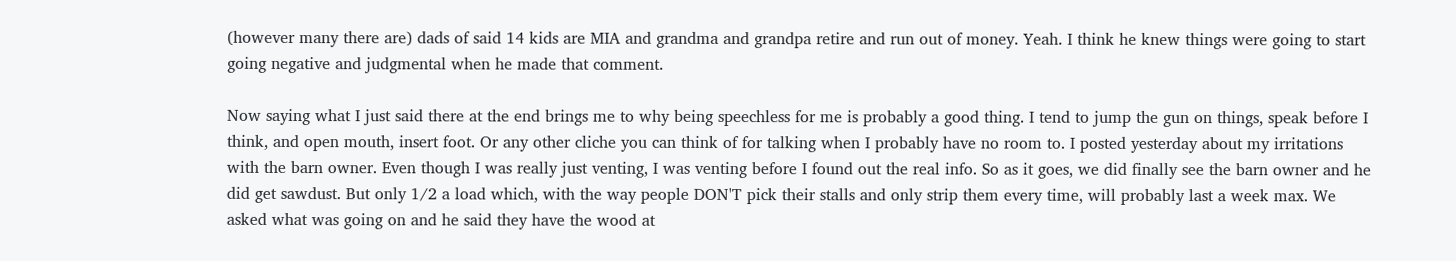(however many there are) dads of said 14 kids are MIA and grandma and grandpa retire and run out of money. Yeah. I think he knew things were going to start going negative and judgmental when he made that comment.

Now saying what I just said there at the end brings me to why being speechless for me is probably a good thing. I tend to jump the gun on things, speak before I think, and open mouth, insert foot. Or any other cliche you can think of for talking when I probably have no room to. I posted yesterday about my irritations with the barn owner. Even though I was really just venting, I was venting before I found out the real info. So as it goes, we did finally see the barn owner and he did get sawdust. But only 1/2 a load which, with the way people DON'T pick their stalls and only strip them every time, will probably last a week max. We asked what was going on and he said they have the wood at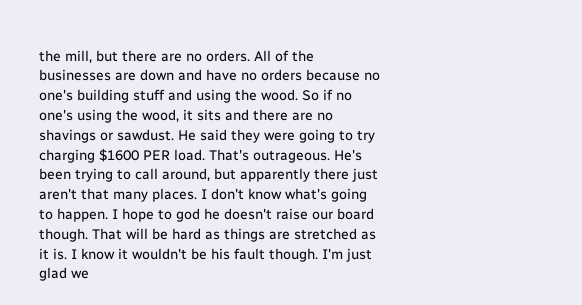the mill, but there are no orders. All of the businesses are down and have no orders because no one's building stuff and using the wood. So if no one's using the wood, it sits and there are no shavings or sawdust. He said they were going to try charging $1600 PER load. That's outrageous. He's been trying to call around, but apparently there just aren't that many places. I don't know what's going to happen. I hope to god he doesn't raise our board though. That will be hard as things are stretched as it is. I know it wouldn't be his fault though. I'm just glad we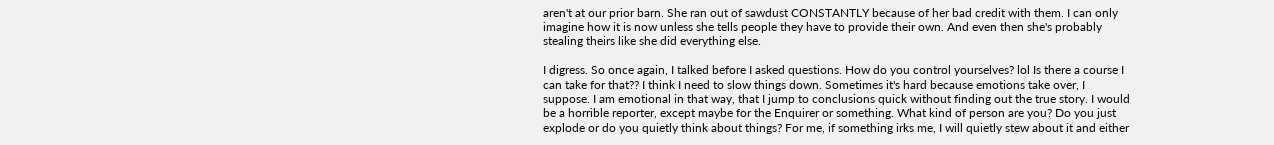aren't at our prior barn. She ran out of sawdust CONSTANTLY because of her bad credit with them. I can only imagine how it is now unless she tells people they have to provide their own. And even then she's probably stealing theirs like she did everything else.

I digress. So once again, I talked before I asked questions. How do you control yourselves? lol Is there a course I can take for that?? I think I need to slow things down. Sometimes it's hard because emotions take over, I suppose. I am emotional in that way, that I jump to conclusions quick without finding out the true story. I would be a horrible reporter, except maybe for the Enquirer or something. What kind of person are you? Do you just explode or do you quietly think about things? For me, if something irks me, I will quietly stew about it and either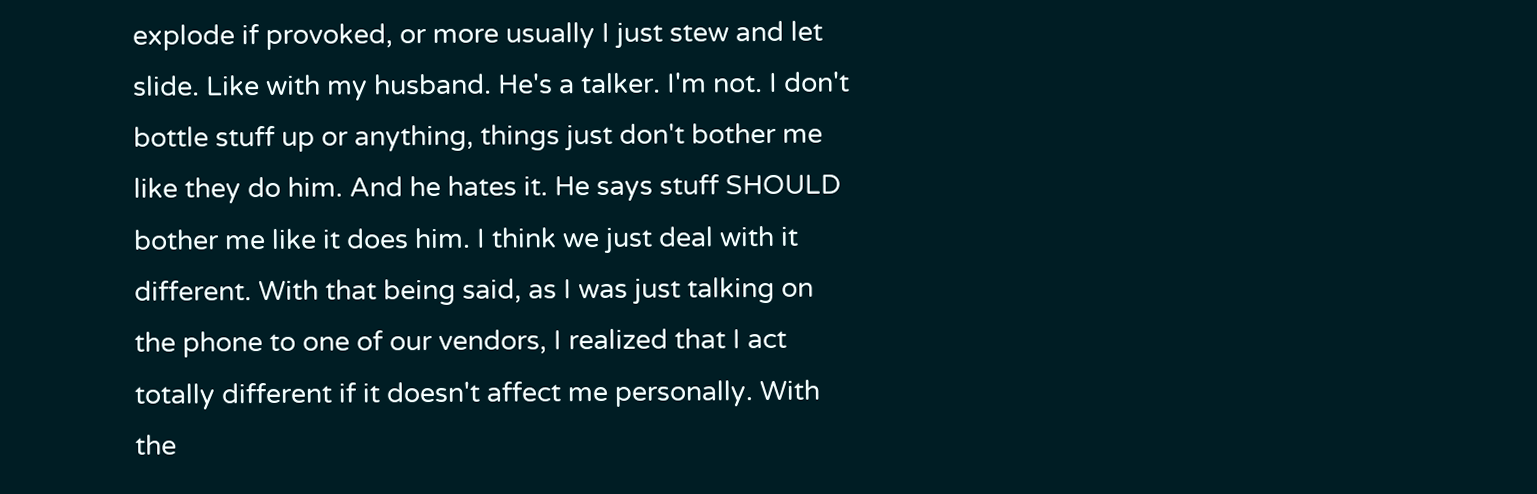explode if provoked, or more usually I just stew and let slide. Like with my husband. He's a talker. I'm not. I don't bottle stuff up or anything, things just don't bother me like they do him. And he hates it. He says stuff SHOULD bother me like it does him. I think we just deal with it different. With that being said, as I was just talking on the phone to one of our vendors, I realized that I act totally different if it doesn't affect me personally. With the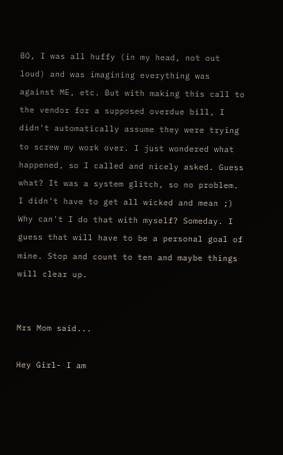BO, I was all huffy (in my head, not out loud) and was imagining everything was against ME, etc. But with making this call to the vendor for a supposed overdue bill, I didn't automatically assume they were trying to screw my work over. I just wondered what happened, so I called and nicely asked. Guess what? It was a system glitch, so no problem. I didn't have to get all wicked and mean ;) Why can't I do that with myself? Someday. I guess that will have to be a personal goal of mine. Stop and count to ten and maybe things will clear up.


Mrs Mom said...

Hey Girl- I am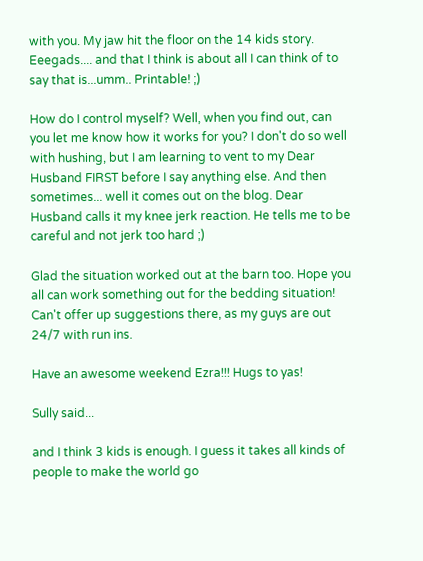with you. My jaw hit the floor on the 14 kids story. Eeegads.... and that I think is about all I can think of to say that is...umm.. Printable! ;)

How do I control myself? Well, when you find out, can you let me know how it works for you? I don't do so well with hushing, but I am learning to vent to my Dear Husband FIRST before I say anything else. And then sometimes... well it comes out on the blog. Dear Husband calls it my knee jerk reaction. He tells me to be careful and not jerk too hard ;)

Glad the situation worked out at the barn too. Hope you all can work something out for the bedding situation! Can't offer up suggestions there, as my guys are out 24/7 with run ins.

Have an awesome weekend Ezra!!! Hugs to yas!

Sully said...

and I think 3 kids is enough. I guess it takes all kinds of people to make the world go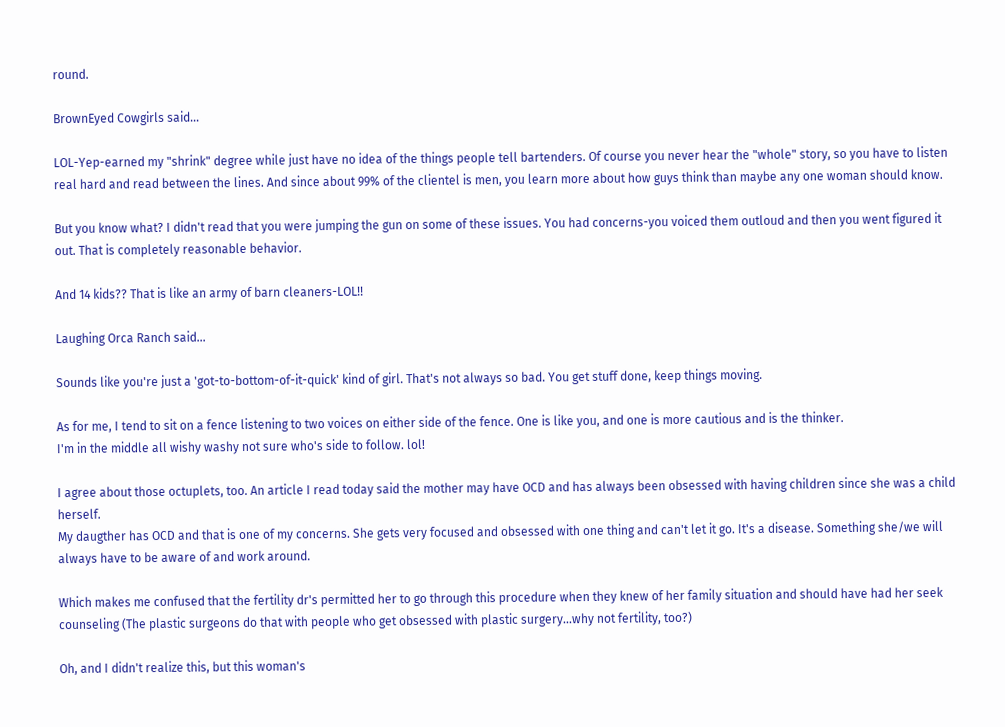round.

BrownEyed Cowgirls said...

LOL-Yep-earned my "shrink" degree while just have no idea of the things people tell bartenders. Of course you never hear the "whole" story, so you have to listen real hard and read between the lines. And since about 99% of the clientel is men, you learn more about how guys think than maybe any one woman should know.

But you know what? I didn't read that you were jumping the gun on some of these issues. You had concerns-you voiced them outloud and then you went figured it out. That is completely reasonable behavior.

And 14 kids?? That is like an army of barn cleaners-LOL!!

Laughing Orca Ranch said...

Sounds like you're just a 'got-to-bottom-of-it-quick' kind of girl. That's not always so bad. You get stuff done, keep things moving.

As for me, I tend to sit on a fence listening to two voices on either side of the fence. One is like you, and one is more cautious and is the thinker.
I'm in the middle all wishy washy not sure who's side to follow. lol!

I agree about those octuplets, too. An article I read today said the mother may have OCD and has always been obsessed with having children since she was a child herself.
My daugther has OCD and that is one of my concerns. She gets very focused and obsessed with one thing and can't let it go. It's a disease. Something she/we will always have to be aware of and work around.

Which makes me confused that the fertility dr's permitted her to go through this procedure when they knew of her family situation and should have had her seek counseling (The plastic surgeons do that with people who get obsessed with plastic surgery...why not fertility, too?)

Oh, and I didn't realize this, but this woman's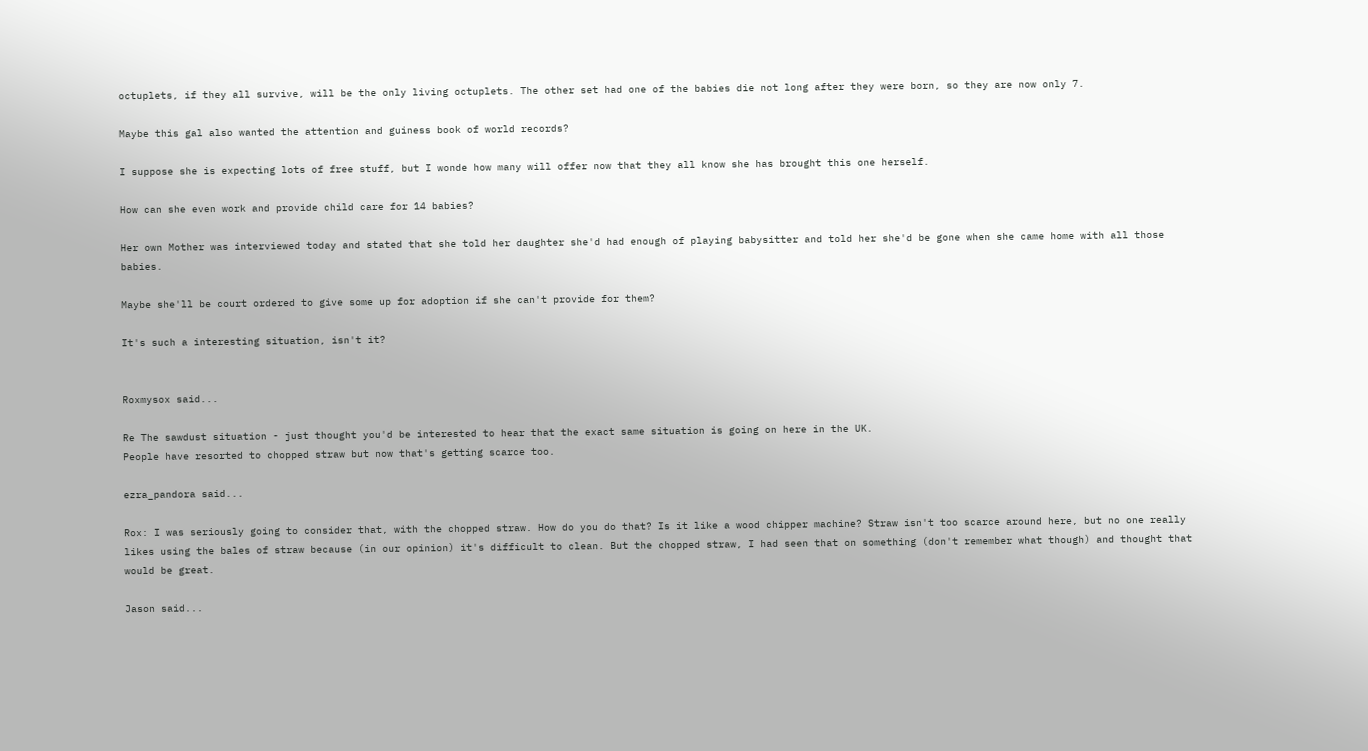octuplets, if they all survive, will be the only living octuplets. The other set had one of the babies die not long after they were born, so they are now only 7.

Maybe this gal also wanted the attention and guiness book of world records?

I suppose she is expecting lots of free stuff, but I wonde how many will offer now that they all know she has brought this one herself.

How can she even work and provide child care for 14 babies?

Her own Mother was interviewed today and stated that she told her daughter she'd had enough of playing babysitter and told her she'd be gone when she came home with all those babies.

Maybe she'll be court ordered to give some up for adoption if she can't provide for them?

It's such a interesting situation, isn't it?


Roxmysox said...

Re The sawdust situation - just thought you'd be interested to hear that the exact same situation is going on here in the UK.
People have resorted to chopped straw but now that's getting scarce too.

ezra_pandora said...

Rox: I was seriously going to consider that, with the chopped straw. How do you do that? Is it like a wood chipper machine? Straw isn't too scarce around here, but no one really likes using the bales of straw because (in our opinion) it's difficult to clean. But the chopped straw, I had seen that on something (don't remember what though) and thought that would be great.

Jason said...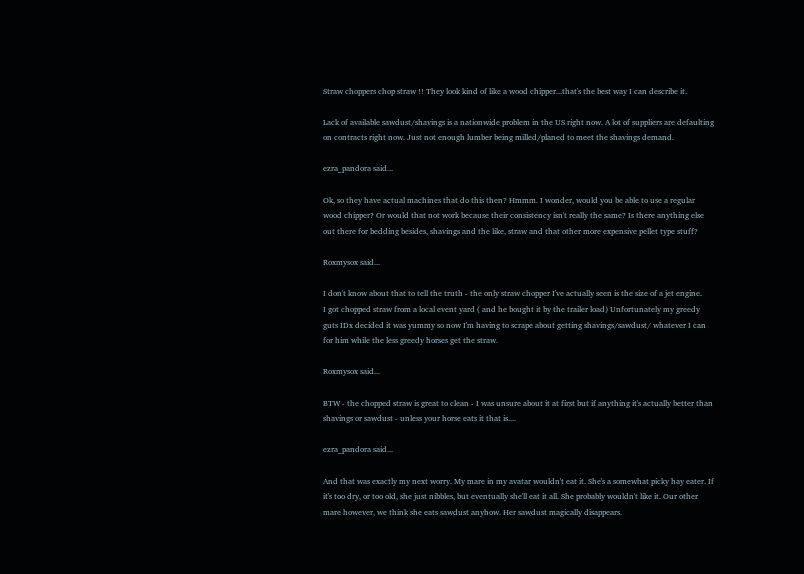Straw choppers chop straw !! They look kind of like a wood chipper...that's the best way I can describe it.

Lack of available sawdust/shavings is a nationwide problem in the US right now. A lot of suppliers are defaulting on contracts right now. Just not enough lumber being milled/planed to meet the shavings demand.

ezra_pandora said...

Ok, so they have actual machines that do this then? Hmmm. I wonder, would you be able to use a regular wood chipper? Or would that not work because their consistency isn't really the same? Is there anything else out there for bedding besides, shavings and the like, straw and that other more expensive pellet type stuff?

Roxmysox said...

I don't know about that to tell the truth - the only straw chopper I've actually seen is the size of a jet engine.
I got chopped straw from a local event yard ( and he bought it by the trailer load) Unfortunately my greedy guts IDx decided it was yummy so now I'm having to scrape about getting shavings/sawdust/ whatever I can for him while the less greedy horses get the straw.

Roxmysox said...

BTW - the chopped straw is great to clean - I was unsure about it at first but if anything it's actually better than shavings or sawdust - unless your horse eats it that is....

ezra_pandora said...

And that was exactly my next worry. My mare in my avatar wouldn't eat it. She's a somewhat picky hay eater. If it's too dry, or too old, she just nibbles, but eventually she'll eat it all. She probably wouldn't like it. Our other mare however, we think she eats sawdust anyhow. Her sawdust magically disappears.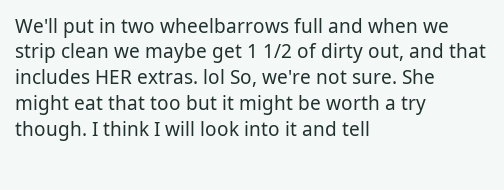We'll put in two wheelbarrows full and when we strip clean we maybe get 1 1/2 of dirty out, and that includes HER extras. lol So, we're not sure. She might eat that too but it might be worth a try though. I think I will look into it and tell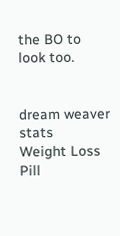the BO to look too.


dream weaver stats
Weight Loss Pill